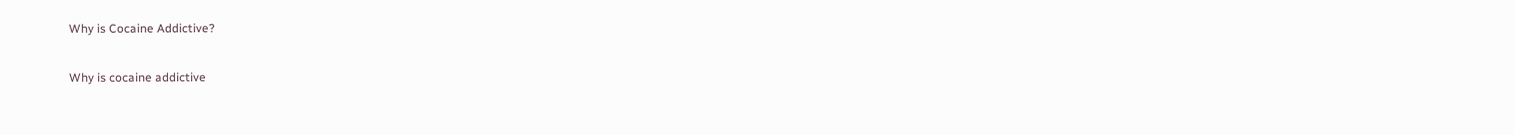Why is Cocaine Addictive?

Why is cocaine addictive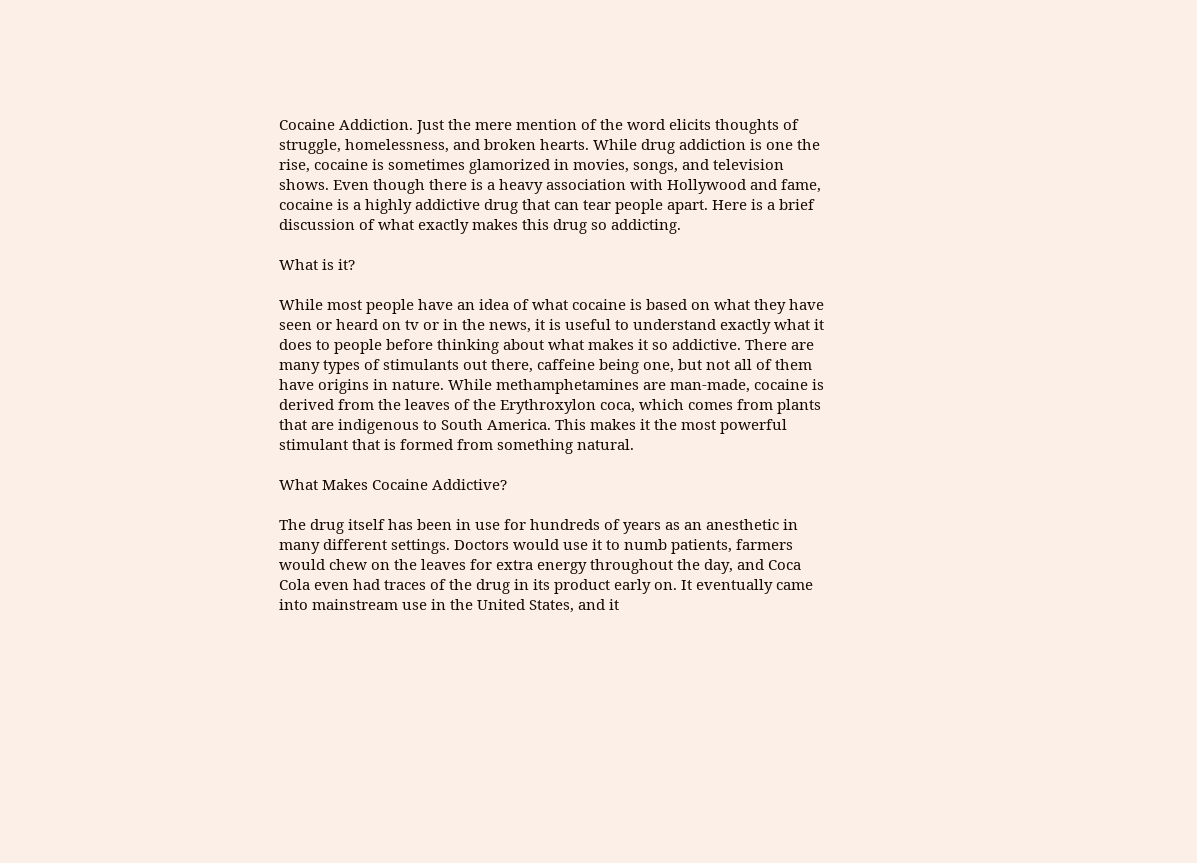Cocaine Addiction. Just the mere mention of the word elicits thoughts of struggle, homelessness, and broken hearts. While drug addiction is one the rise, cocaine is sometimes glamorized in movies, songs, and television shows. Even though there is a heavy association with Hollywood and fame, cocaine is a highly addictive drug that can tear people apart. Here is a brief discussion of what exactly makes this drug so addicting.

What is it?

While most people have an idea of what cocaine is based on what they have seen or heard on tv or in the news, it is useful to understand exactly what it does to people before thinking about what makes it so addictive. There are many types of stimulants out there, caffeine being one, but not all of them have origins in nature. While methamphetamines are man-made, cocaine is derived from the leaves of the Erythroxylon coca, which comes from plants that are indigenous to South America. This makes it the most powerful stimulant that is formed from something natural.

What Makes Cocaine Addictive?

The drug itself has been in use for hundreds of years as an anesthetic in many different settings. Doctors would use it to numb patients, farmers would chew on the leaves for extra energy throughout the day, and Coca Cola even had traces of the drug in its product early on. It eventually came into mainstream use in the United States, and it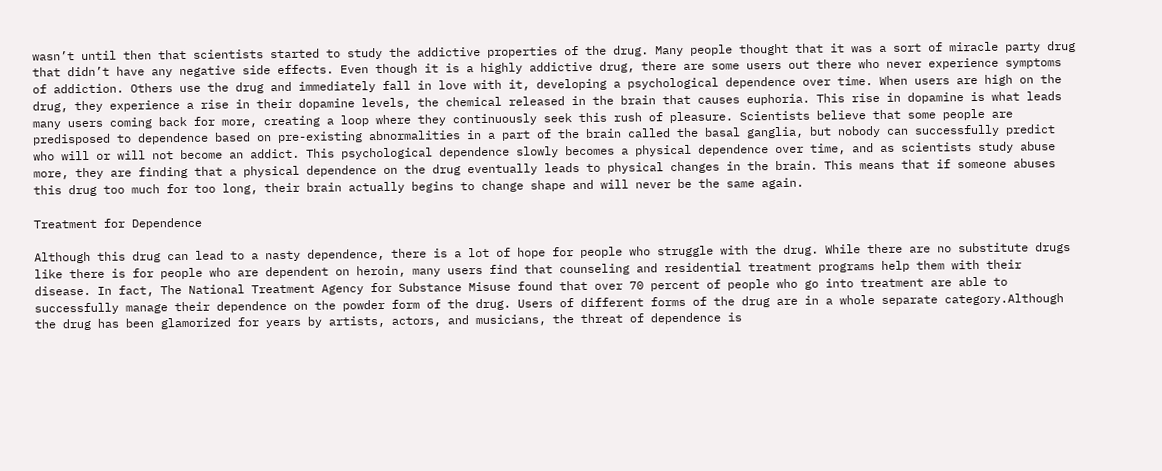wasn’t until then that scientists started to study the addictive properties of the drug. Many people thought that it was a sort of miracle party drug that didn’t have any negative side effects. Even though it is a highly addictive drug, there are some users out there who never experience symptoms of addiction. Others use the drug and immediately fall in love with it, developing a psychological dependence over time. When users are high on the drug, they experience a rise in their dopamine levels, the chemical released in the brain that causes euphoria. This rise in dopamine is what leads many users coming back for more, creating a loop where they continuously seek this rush of pleasure. Scientists believe that some people are predisposed to dependence based on pre-existing abnormalities in a part of the brain called the basal ganglia, but nobody can successfully predict who will or will not become an addict. This psychological dependence slowly becomes a physical dependence over time, and as scientists study abuse more, they are finding that a physical dependence on the drug eventually leads to physical changes in the brain. This means that if someone abuses this drug too much for too long, their brain actually begins to change shape and will never be the same again.

Treatment for Dependence

Although this drug can lead to a nasty dependence, there is a lot of hope for people who struggle with the drug. While there are no substitute drugs like there is for people who are dependent on heroin, many users find that counseling and residential treatment programs help them with their disease. In fact, The National Treatment Agency for Substance Misuse found that over 70 percent of people who go into treatment are able to successfully manage their dependence on the powder form of the drug. Users of different forms of the drug are in a whole separate category.Although the drug has been glamorized for years by artists, actors, and musicians, the threat of dependence is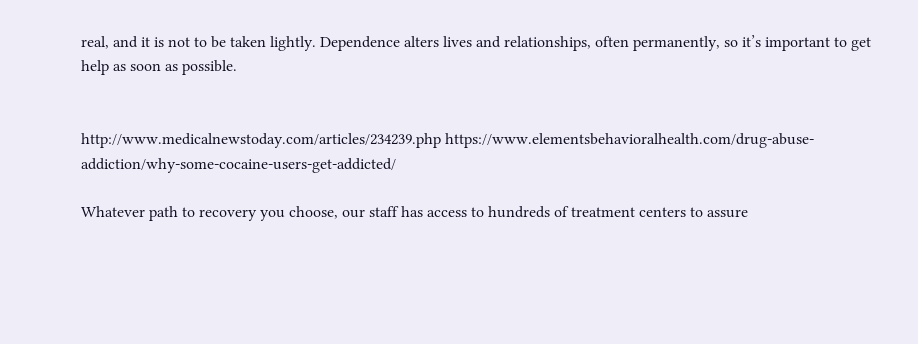real, and it is not to be taken lightly. Dependence alters lives and relationships, often permanently, so it’s important to get help as soon as possible.


http://www.medicalnewstoday.com/articles/234239.php https://www.elementsbehavioralhealth.com/drug-abuse-addiction/why-some-cocaine-users-get-addicted/

Whatever path to recovery you choose, our staff has access to hundreds of treatment centers to assure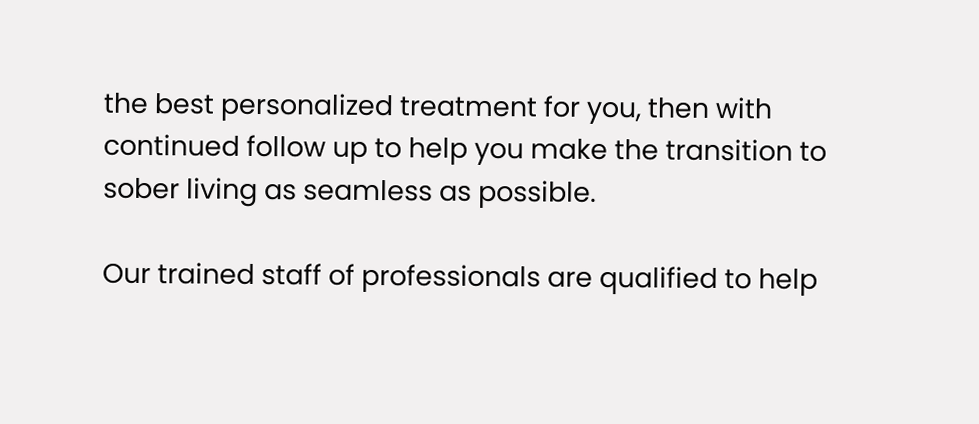the best personalized treatment for you, then with continued follow up to help you make the transition to sober living as seamless as possible.

Our trained staff of professionals are qualified to help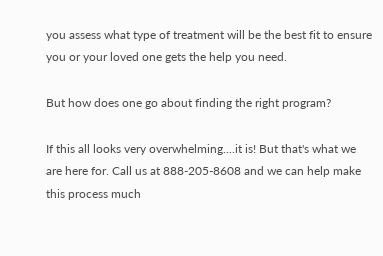you assess what type of treatment will be the best fit to ensure you or your loved one gets the help you need.

But how does one go about finding the right program?

If this all looks very overwhelming....it is! But that's what we are here for. Call us at 888-205-8608 and we can help make this process much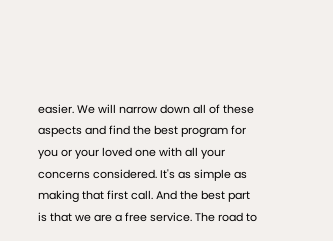easier. We will narrow down all of these aspects and find the best program for you or your loved one with all your concerns considered. It's as simple as making that first call. And the best part is that we are a free service. The road to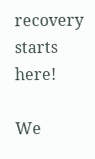recovery starts here!

We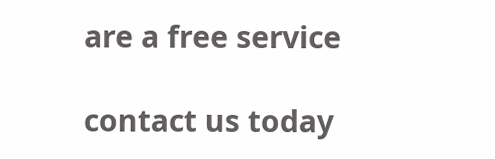are a free service

contact us today